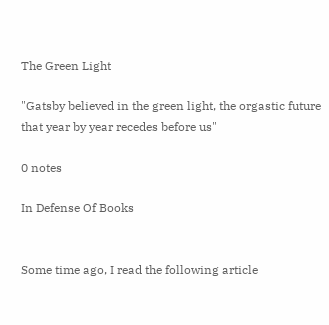The Green Light

"Gatsby believed in the green light, the orgastic future that year by year recedes before us"

0 notes

In Defense Of Books


Some time ago, I read the following article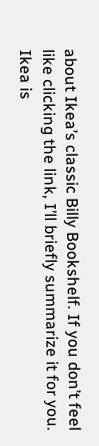about Ikea’s classic Billy Bookshelf. If you don’t feel like clicking the link, I’ll briefly summarize it for you. Ikea is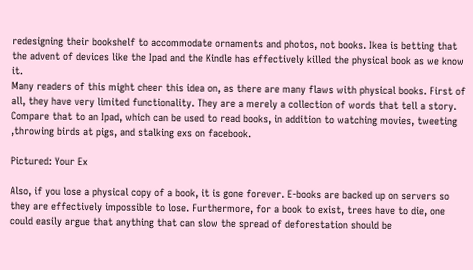redesigning their bookshelf to accommodate ornaments and photos, not books. Ikea is betting that the advent of devices like the Ipad and the Kindle has effectively killed the physical book as we know it.
Many readers of this might cheer this idea on, as there are many flaws with physical books. First of all, they have very limited functionality. They are a merely a collection of words that tell a story. Compare that to an Ipad, which can be used to read books, in addition to watching movies, tweeting ,throwing birds at pigs, and stalking exs on facebook.

Pictured: Your Ex

Also, if you lose a physical copy of a book, it is gone forever. E-books are backed up on servers so they are effectively impossible to lose. Furthermore, for a book to exist, trees have to die, one could easily argue that anything that can slow the spread of deforestation should be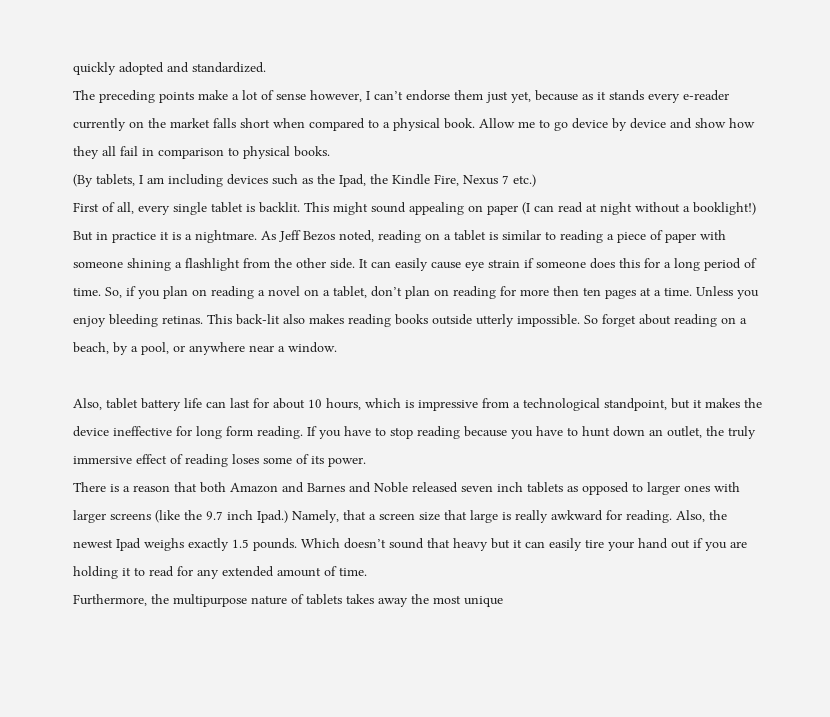quickly adopted and standardized.
The preceding points make a lot of sense however, I can’t endorse them just yet, because as it stands every e-reader currently on the market falls short when compared to a physical book. Allow me to go device by device and show how they all fail in comparison to physical books.
(By tablets, I am including devices such as the Ipad, the Kindle Fire, Nexus 7 etc.)
First of all, every single tablet is backlit. This might sound appealing on paper (I can read at night without a booklight!) But in practice it is a nightmare. As Jeff Bezos noted, reading on a tablet is similar to reading a piece of paper with someone shining a flashlight from the other side. It can easily cause eye strain if someone does this for a long period of time. So, if you plan on reading a novel on a tablet, don’t plan on reading for more then ten pages at a time. Unless you enjoy bleeding retinas. This back-lit also makes reading books outside utterly impossible. So forget about reading on a beach, by a pool, or anywhere near a window.

Also, tablet battery life can last for about 10 hours, which is impressive from a technological standpoint, but it makes the device ineffective for long form reading. If you have to stop reading because you have to hunt down an outlet, the truly immersive effect of reading loses some of its power.
There is a reason that both Amazon and Barnes and Noble released seven inch tablets as opposed to larger ones with larger screens (like the 9.7 inch Ipad.) Namely, that a screen size that large is really awkward for reading. Also, the newest Ipad weighs exactly 1.5 pounds. Which doesn’t sound that heavy but it can easily tire your hand out if you are holding it to read for any extended amount of time.
Furthermore, the multipurpose nature of tablets takes away the most unique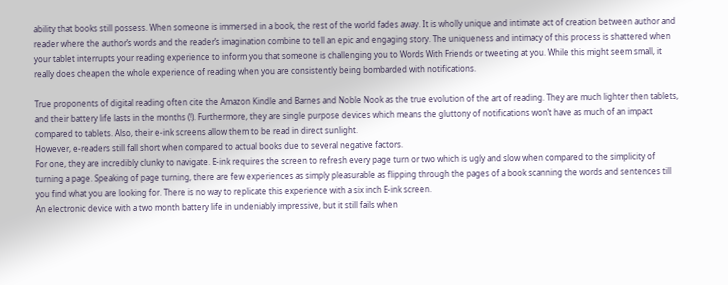ability that books still possess. When someone is immersed in a book, the rest of the world fades away. It is wholly unique and intimate act of creation between author and reader where the author’s words and the reader’s imagination combine to tell an epic and engaging story. The uniqueness and intimacy of this process is shattered when your tablet interrupts your reading experience to inform you that someone is challenging you to Words With Friends or tweeting at you. While this might seem small, it really does cheapen the whole experience of reading when you are consistently being bombarded with notifications.

True proponents of digital reading often cite the Amazon Kindle and Barnes and Noble Nook as the true evolution of the art of reading. They are much lighter then tablets, and their battery life lasts in the months (!). Furthermore, they are single purpose devices which means the gluttony of notifications won’t have as much of an impact compared to tablets. Also, their e-ink screens allow them to be read in direct sunlight.
However, e-readers still fall short when compared to actual books due to several negative factors.
For one, they are incredibly clunky to navigate. E-ink requires the screen to refresh every page turn or two which is ugly and slow when compared to the simplicity of turning a page. Speaking of page turning, there are few experiences as simply pleasurable as flipping through the pages of a book scanning the words and sentences till you find what you are looking for. There is no way to replicate this experience with a six inch E-ink screen.
An electronic device with a two month battery life in undeniably impressive, but it still fails when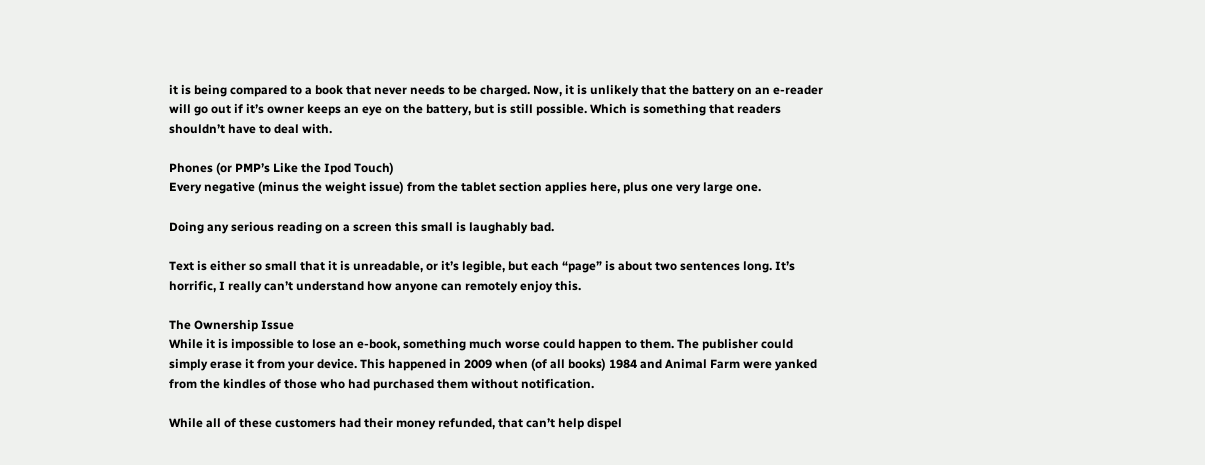it is being compared to a book that never needs to be charged. Now, it is unlikely that the battery on an e-reader will go out if it’s owner keeps an eye on the battery, but is still possible. Which is something that readers shouldn’t have to deal with.

Phones (or PMP’s Like the Ipod Touch)
Every negative (minus the weight issue) from the tablet section applies here, plus one very large one.

Doing any serious reading on a screen this small is laughably bad.

Text is either so small that it is unreadable, or it’s legible, but each “page” is about two sentences long. It’s horrific, I really can’t understand how anyone can remotely enjoy this.

The Ownership Issue
While it is impossible to lose an e-book, something much worse could happen to them. The publisher could simply erase it from your device. This happened in 2009 when (of all books) 1984 and Animal Farm were yanked from the kindles of those who had purchased them without notification.

While all of these customers had their money refunded, that can’t help dispel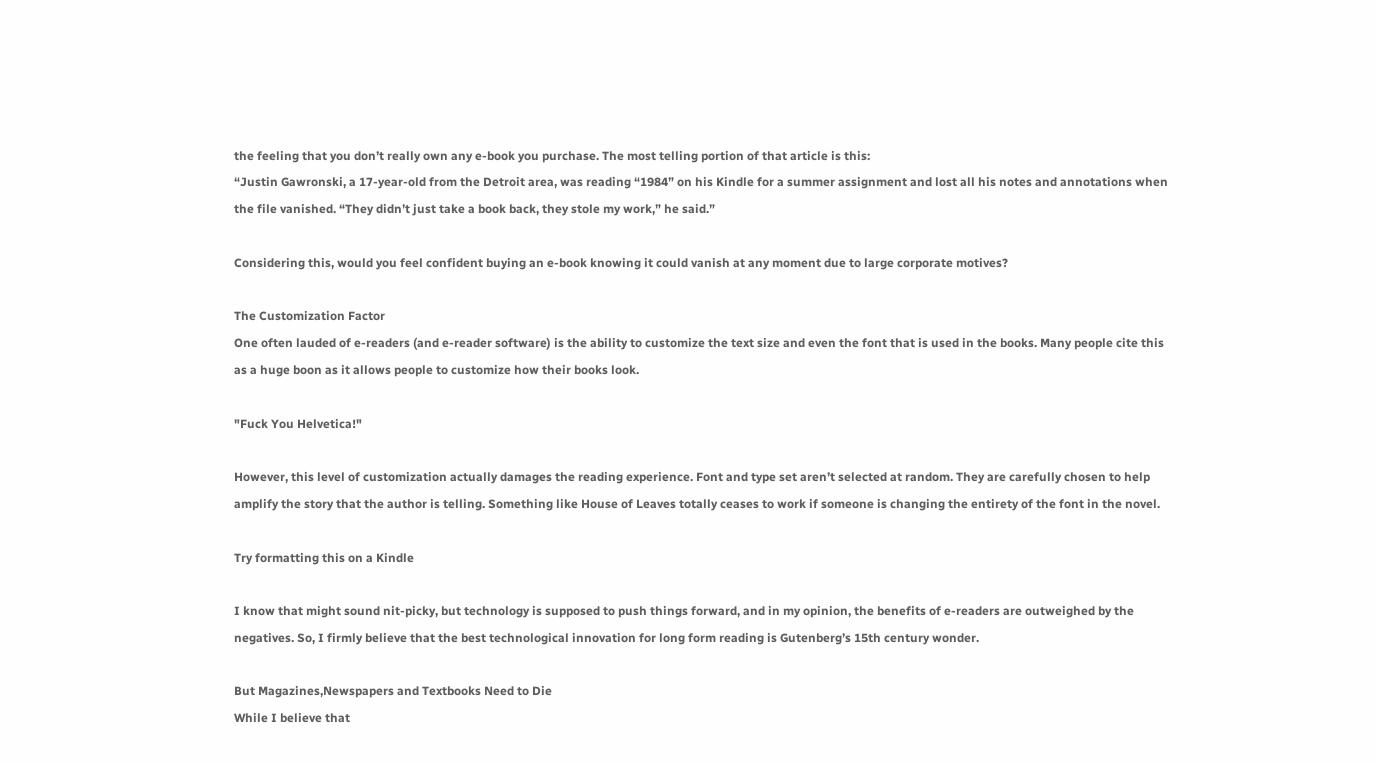the feeling that you don’t really own any e-book you purchase. The most telling portion of that article is this:
“Justin Gawronski, a 17-year-old from the Detroit area, was reading “1984” on his Kindle for a summer assignment and lost all his notes and annotations when the file vanished. “They didn’t just take a book back, they stole my work,” he said.”

Considering this, would you feel confident buying an e-book knowing it could vanish at any moment due to large corporate motives?

The Customization Factor
One often lauded of e-readers (and e-reader software) is the ability to customize the text size and even the font that is used in the books. Many people cite this as a huge boon as it allows people to customize how their books look.

"Fuck You Helvetica!"

However, this level of customization actually damages the reading experience. Font and type set aren’t selected at random. They are carefully chosen to help amplify the story that the author is telling. Something like House of Leaves totally ceases to work if someone is changing the entirety of the font in the novel.

Try formatting this on a Kindle

I know that might sound nit-picky, but technology is supposed to push things forward, and in my opinion, the benefits of e-readers are outweighed by the negatives. So, I firmly believe that the best technological innovation for long form reading is Gutenberg’s 15th century wonder.

But Magazines,Newspapers and Textbooks Need to Die
While I believe that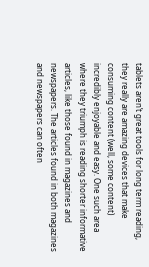tablets aren’t great tools for long term reading, they really are amazing devices that make consuming content (well, some content) incredibly enjoyable and easy. One such area where they triumph is reading shorter informative articles, like those found in magazines and newspapers. The articles found in both magazines and newspapers can often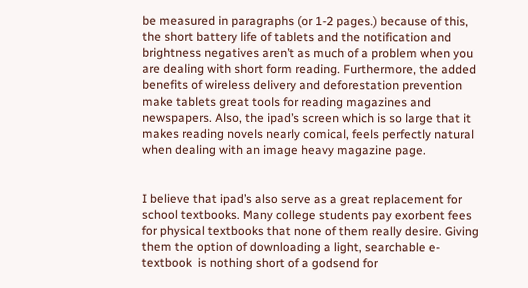be measured in paragraphs (or 1-2 pages.) because of this, the short battery life of tablets and the notification and brightness negatives aren’t as much of a problem when you are dealing with short form reading. Furthermore, the added benefits of wireless delivery and deforestation prevention make tablets great tools for reading magazines and newspapers. Also, the ipad’s screen which is so large that it makes reading novels nearly comical, feels perfectly natural when dealing with an image heavy magazine page.


I believe that ipad’s also serve as a great replacement for school textbooks. Many college students pay exorbent fees for physical textbooks that none of them really desire. Giving them the option of downloading a light, searchable e-textbook  is nothing short of a godsend for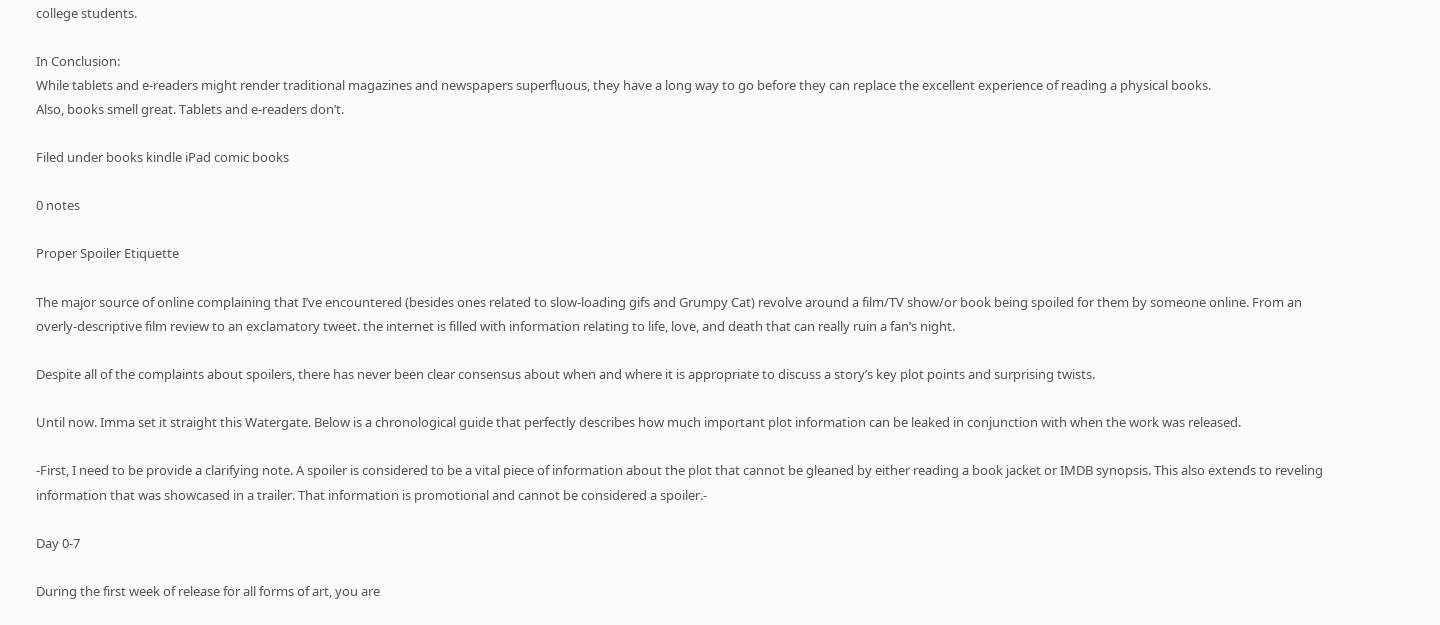college students.

In Conclusion:
While tablets and e-readers might render traditional magazines and newspapers superfluous, they have a long way to go before they can replace the excellent experience of reading a physical books.
Also, books smell great. Tablets and e-readers don’t.

Filed under books kindle iPad comic books

0 notes

Proper Spoiler Etiquette

The major source of online complaining that I’ve encountered (besides ones related to slow-loading gifs and Grumpy Cat) revolve around a film/TV show/or book being spoiled for them by someone online. From an overly-descriptive film review to an exclamatory tweet. the internet is filled with information relating to life, love, and death that can really ruin a fan’s night.

Despite all of the complaints about spoilers, there has never been clear consensus about when and where it is appropriate to discuss a story’s key plot points and surprising twists.

Until now. Imma set it straight this Watergate. Below is a chronological guide that perfectly describes how much important plot information can be leaked in conjunction with when the work was released.

-First, I need to be provide a clarifying note. A spoiler is considered to be a vital piece of information about the plot that cannot be gleaned by either reading a book jacket or IMDB synopsis. This also extends to reveling information that was showcased in a trailer. That information is promotional and cannot be considered a spoiler.-

Day 0-7

During the first week of release for all forms of art, you are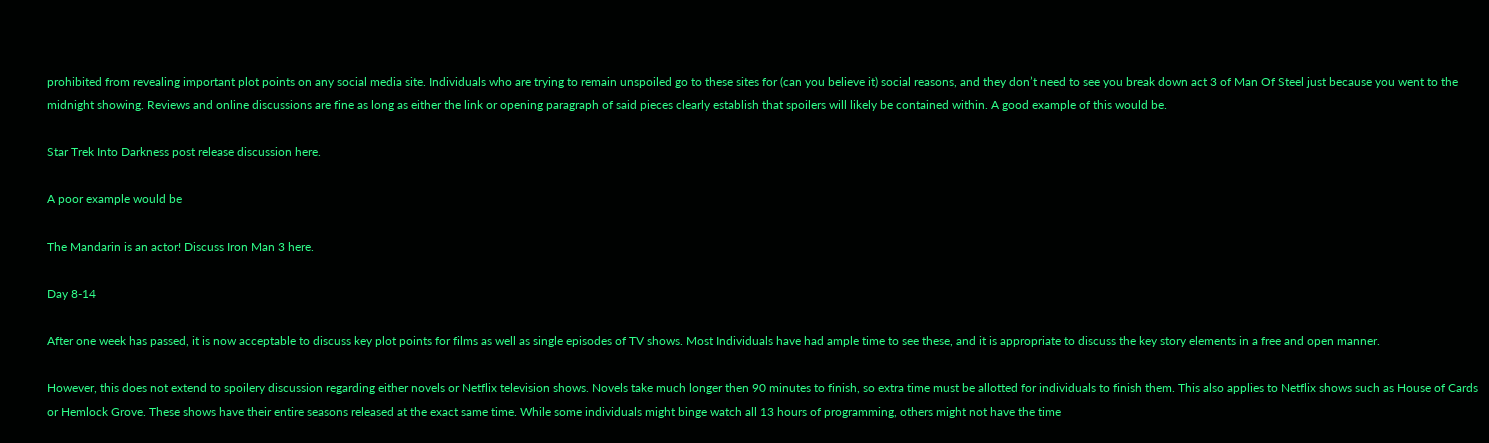prohibited from revealing important plot points on any social media site. Individuals who are trying to remain unspoiled go to these sites for (can you believe it) social reasons, and they don’t need to see you break down act 3 of Man Of Steel just because you went to the midnight showing. Reviews and online discussions are fine as long as either the link or opening paragraph of said pieces clearly establish that spoilers will likely be contained within. A good example of this would be.

Star Trek Into Darkness post release discussion here.

A poor example would be

The Mandarin is an actor! Discuss Iron Man 3 here.

Day 8-14

After one week has passed, it is now acceptable to discuss key plot points for films as well as single episodes of TV shows. Most Individuals have had ample time to see these, and it is appropriate to discuss the key story elements in a free and open manner.

However, this does not extend to spoilery discussion regarding either novels or Netflix television shows. Novels take much longer then 90 minutes to finish, so extra time must be allotted for individuals to finish them. This also applies to Netflix shows such as House of Cards or Hemlock Grove. These shows have their entire seasons released at the exact same time. While some individuals might binge watch all 13 hours of programming, others might not have the time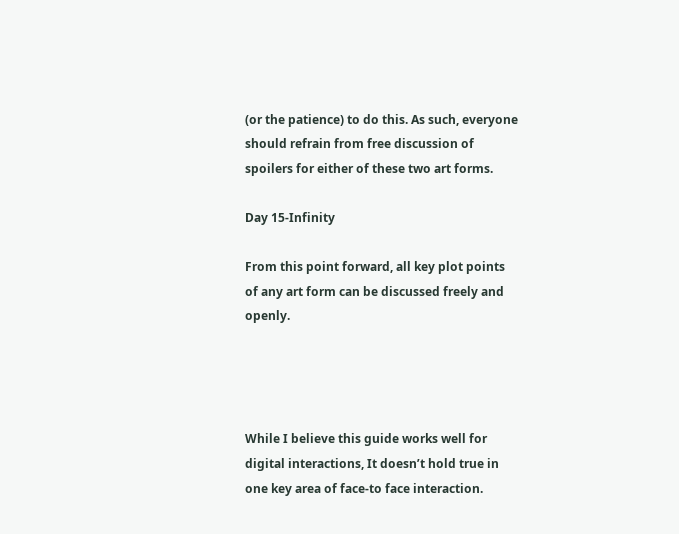(or the patience) to do this. As such, everyone should refrain from free discussion of spoilers for either of these two art forms.

Day 15-Infinity

From this point forward, all key plot points of any art form can be discussed freely and openly.




While I believe this guide works well for digital interactions, It doesn’t hold true in one key area of face-to face interaction.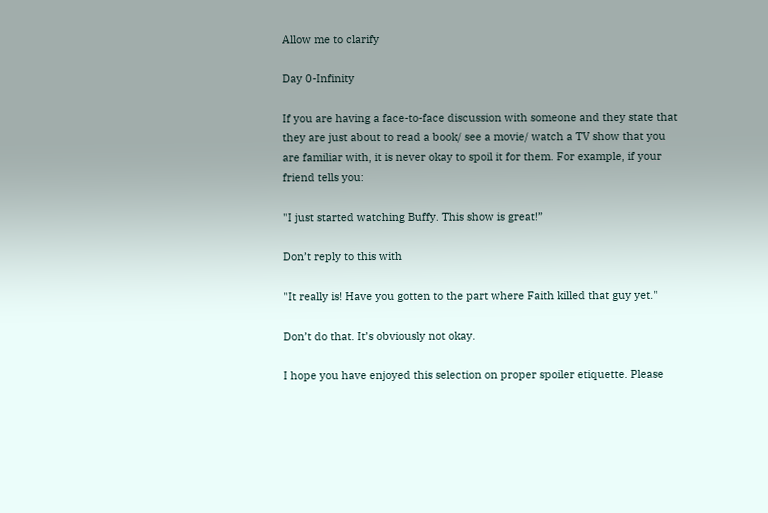Allow me to clarify

Day 0-Infinity

If you are having a face-to-face discussion with someone and they state that they are just about to read a book/ see a movie/ watch a TV show that you are familiar with, it is never okay to spoil it for them. For example, if your friend tells you:

"I just started watching Buffy. This show is great!”

Don’t reply to this with

"It really is! Have you gotten to the part where Faith killed that guy yet."

Don’t do that. It’s obviously not okay.

I hope you have enjoyed this selection on proper spoiler etiquette. Please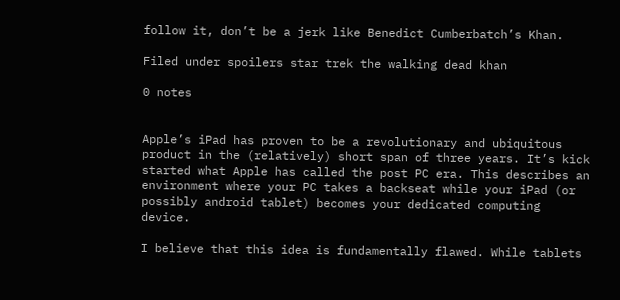follow it, don’t be a jerk like Benedict Cumberbatch’s Khan.

Filed under spoilers star trek the walking dead khan

0 notes


Apple’s iPad has proven to be a revolutionary and ubiquitous product in the (relatively) short span of three years. It’s kick started what Apple has called the post PC era. This describes an environment where your PC takes a backseat while your iPad (or possibly android tablet) becomes your dedicated computing device.

I believe that this idea is fundamentally flawed. While tablets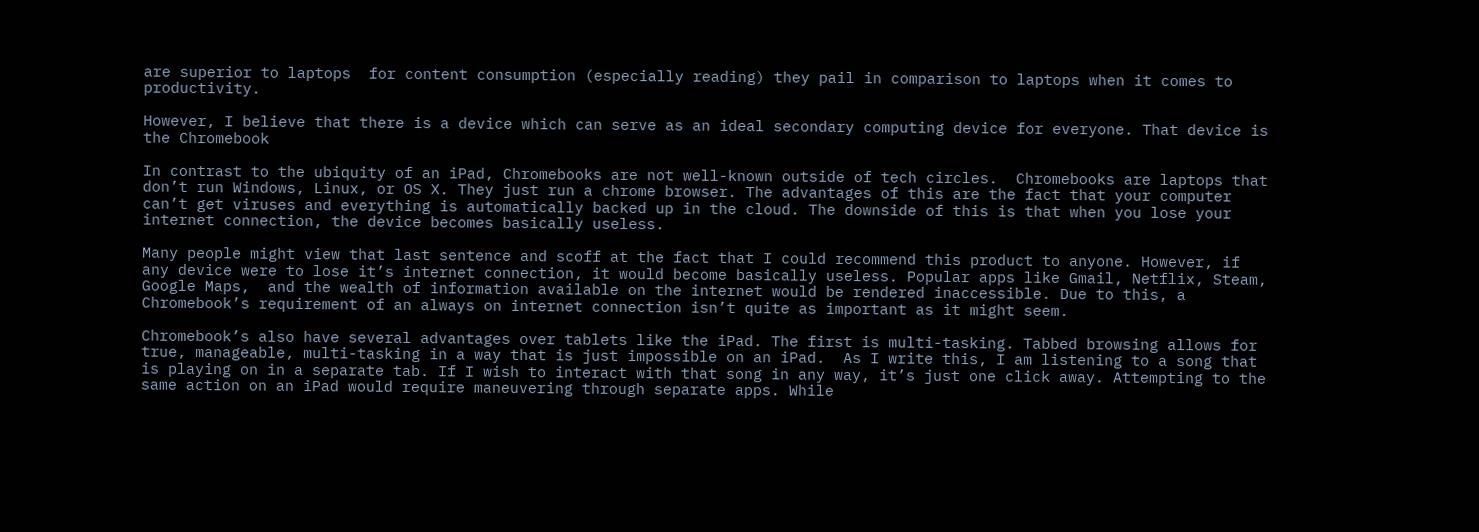are superior to laptops  for content consumption (especially reading) they pail in comparison to laptops when it comes to productivity.

However, I believe that there is a device which can serve as an ideal secondary computing device for everyone. That device is the Chromebook

In contrast to the ubiquity of an iPad, Chromebooks are not well-known outside of tech circles.  Chromebooks are laptops that don’t run Windows, Linux, or OS X. They just run a chrome browser. The advantages of this are the fact that your computer can’t get viruses and everything is automatically backed up in the cloud. The downside of this is that when you lose your internet connection, the device becomes basically useless.

Many people might view that last sentence and scoff at the fact that I could recommend this product to anyone. However, if any device were to lose it’s internet connection, it would become basically useless. Popular apps like Gmail, Netflix, Steam, Google Maps,  and the wealth of information available on the internet would be rendered inaccessible. Due to this, a Chromebook’s requirement of an always on internet connection isn’t quite as important as it might seem.

Chromebook’s also have several advantages over tablets like the iPad. The first is multi-tasking. Tabbed browsing allows for true, manageable, multi-tasking in a way that is just impossible on an iPad.  As I write this, I am listening to a song that is playing on in a separate tab. If I wish to interact with that song in any way, it’s just one click away. Attempting to the same action on an iPad would require maneuvering through separate apps. While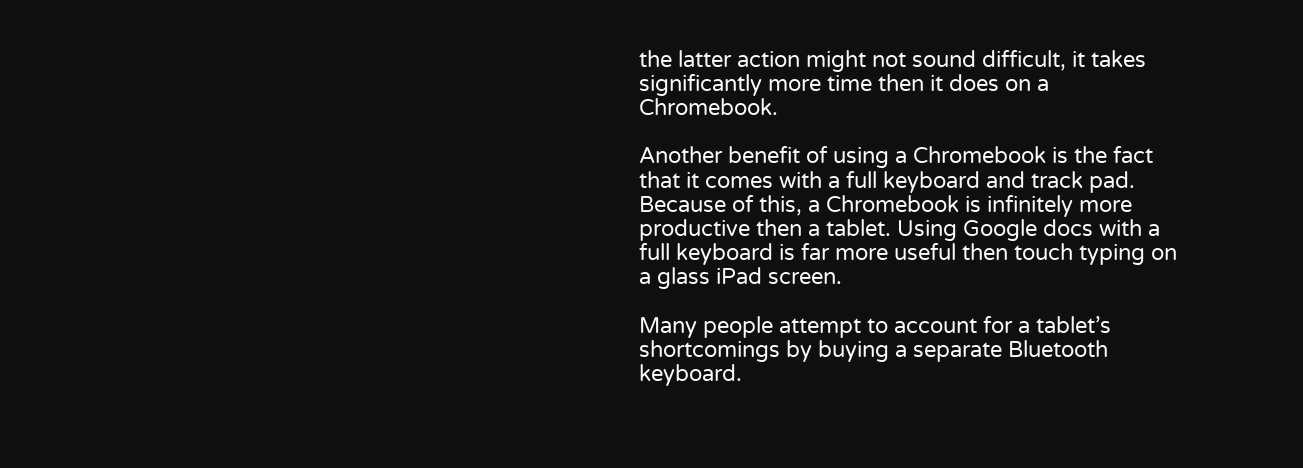the latter action might not sound difficult, it takes significantly more time then it does on a Chromebook.

Another benefit of using a Chromebook is the fact that it comes with a full keyboard and track pad. Because of this, a Chromebook is infinitely more productive then a tablet. Using Google docs with a full keyboard is far more useful then touch typing on a glass iPad screen.

Many people attempt to account for a tablet’s shortcomings by buying a separate Bluetooth keyboard.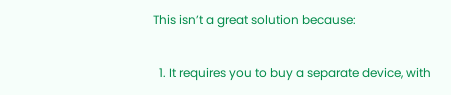This isn’t a great solution because:

  1. It requires you to buy a separate device, with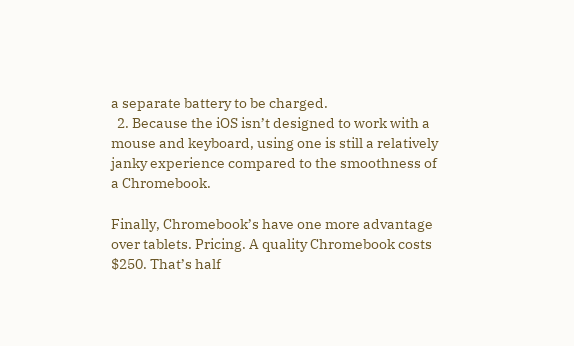a separate battery to be charged.
  2. Because the iOS isn’t designed to work with a mouse and keyboard, using one is still a relatively janky experience compared to the smoothness of a Chromebook.

Finally, Chromebook’s have one more advantage over tablets. Pricing. A quality Chromebook costs $250. That’s half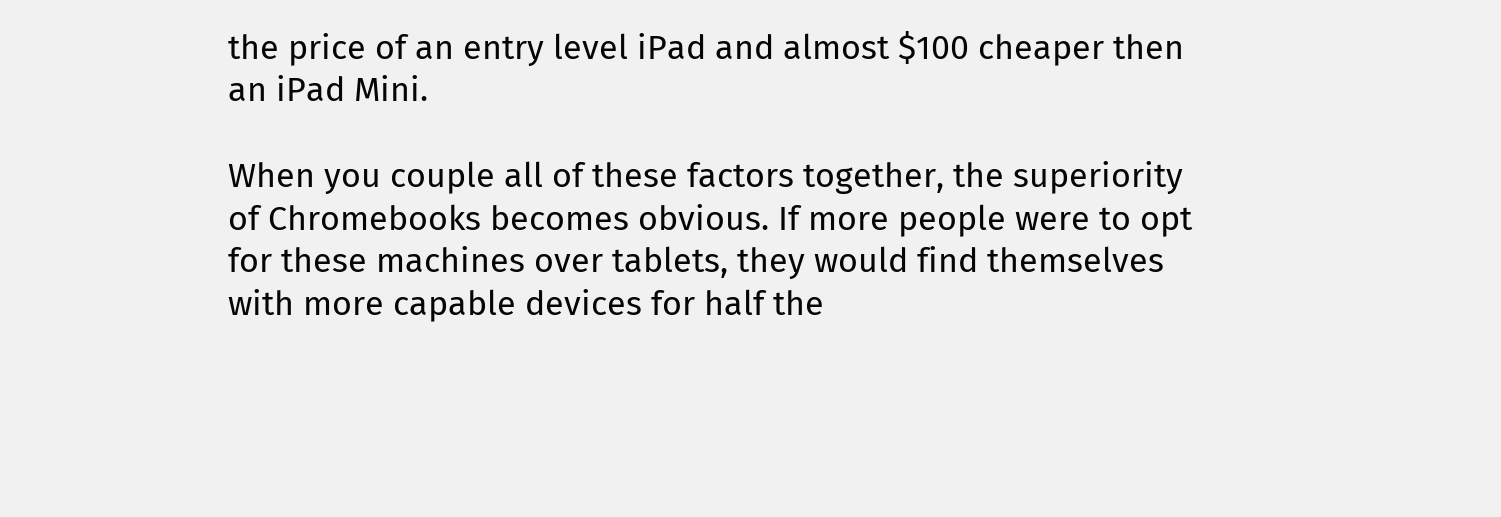the price of an entry level iPad and almost $100 cheaper then an iPad Mini.

When you couple all of these factors together, the superiority of Chromebooks becomes obvious. If more people were to opt for these machines over tablets, they would find themselves with more capable devices for half the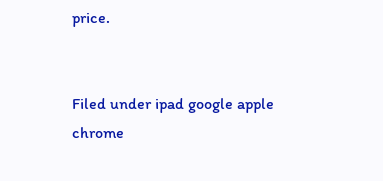price.


Filed under ipad google apple chrome